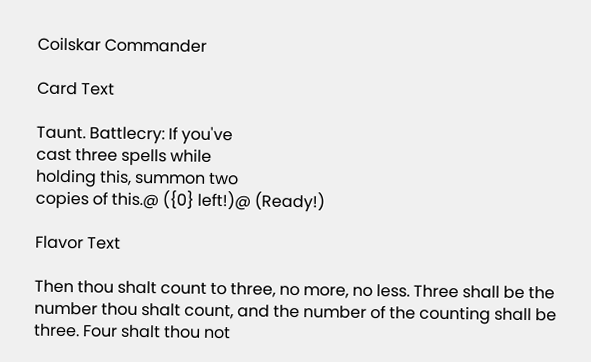Coilskar Commander

Card Text

Taunt. Battlecry: If you've
cast three spells while
holding this, summon two
copies of this.@ ({0} left!)@ (Ready!)

Flavor Text

Then thou shalt count to three, no more, no less. Three shall be the number thou shalt count, and the number of the counting shall be three. Four shalt thou not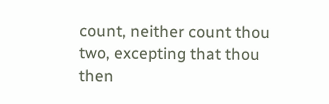count, neither count thou two, excepting that thou then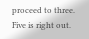proceed to three. Five is right out.